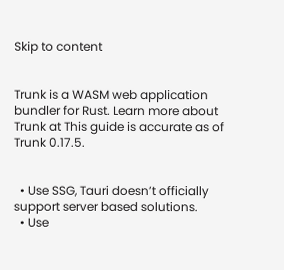Skip to content


Trunk is a WASM web application bundler for Rust. Learn more about Trunk at This guide is accurate as of Trunk 0.17.5.


  • Use SSG, Tauri doesn’t officially support server based solutions.
  • Use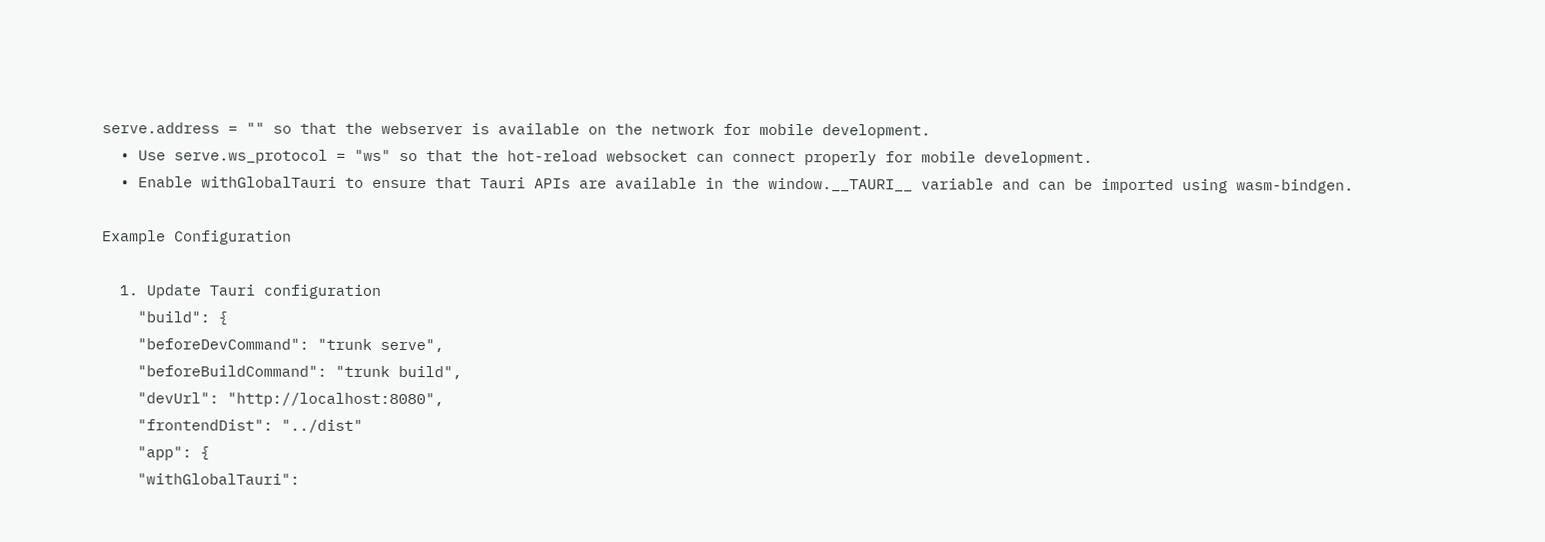serve.address = "" so that the webserver is available on the network for mobile development.
  • Use serve.ws_protocol = "ws" so that the hot-reload websocket can connect properly for mobile development.
  • Enable withGlobalTauri to ensure that Tauri APIs are available in the window.__TAURI__ variable and can be imported using wasm-bindgen.

Example Configuration

  1. Update Tauri configuration
    "build": {
    "beforeDevCommand": "trunk serve",
    "beforeBuildCommand": "trunk build",
    "devUrl": "http://localhost:8080",
    "frontendDist": "../dist"
    "app": {
    "withGlobalTauri":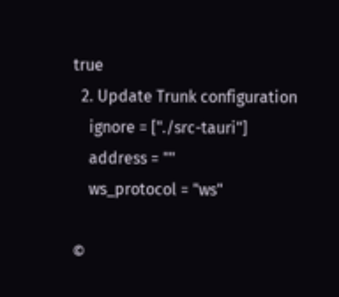true
  2. Update Trunk configuration
    ignore = ["./src-tauri"]
    address = ""
    ws_protocol = "ws"

©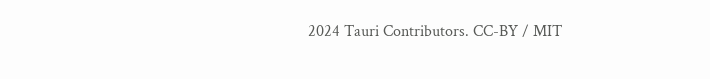2024 Tauri Contributors. CC-BY / MIT